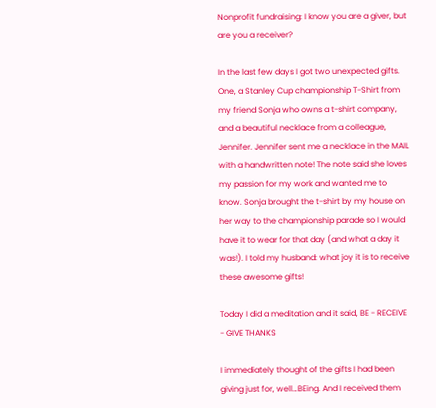Nonprofit fundraising: I know you are a giver, but are you a receiver?

In the last few days I got two unexpected gifts. One, a Stanley Cup championship T-Shirt from my friend Sonja who owns a t-shirt company, and a beautiful necklace from a colleague, Jennifer. Jennifer sent me a necklace in the MAIL with a handwritten note! The note said she loves my passion for my work and wanted me to know. Sonja brought the t-shirt by my house on her way to the championship parade so I would have it to wear for that day (and what a day it was!). I told my husband: what joy it is to receive these awesome gifts!

Today I did a meditation and it said, BE - RECEIVE - GIVE THANKS

I immediately thought of the gifts I had been giving just for, well…BEing. And I received them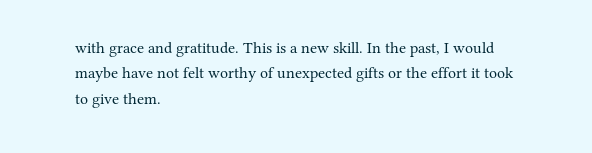with grace and gratitude. This is a new skill. In the past, I would maybe have not felt worthy of unexpected gifts or the effort it took to give them.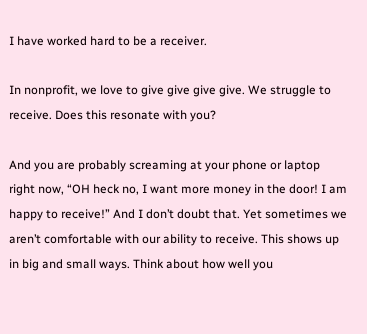I have worked hard to be a receiver.

In nonprofit, we love to give give give give. We struggle to receive. Does this resonate with you?

And you are probably screaming at your phone or laptop right now, “OH heck no, I want more money in the door! I am happy to receive!” And I don’t doubt that. Yet sometimes we aren’t comfortable with our ability to receive. This shows up in big and small ways. Think about how well you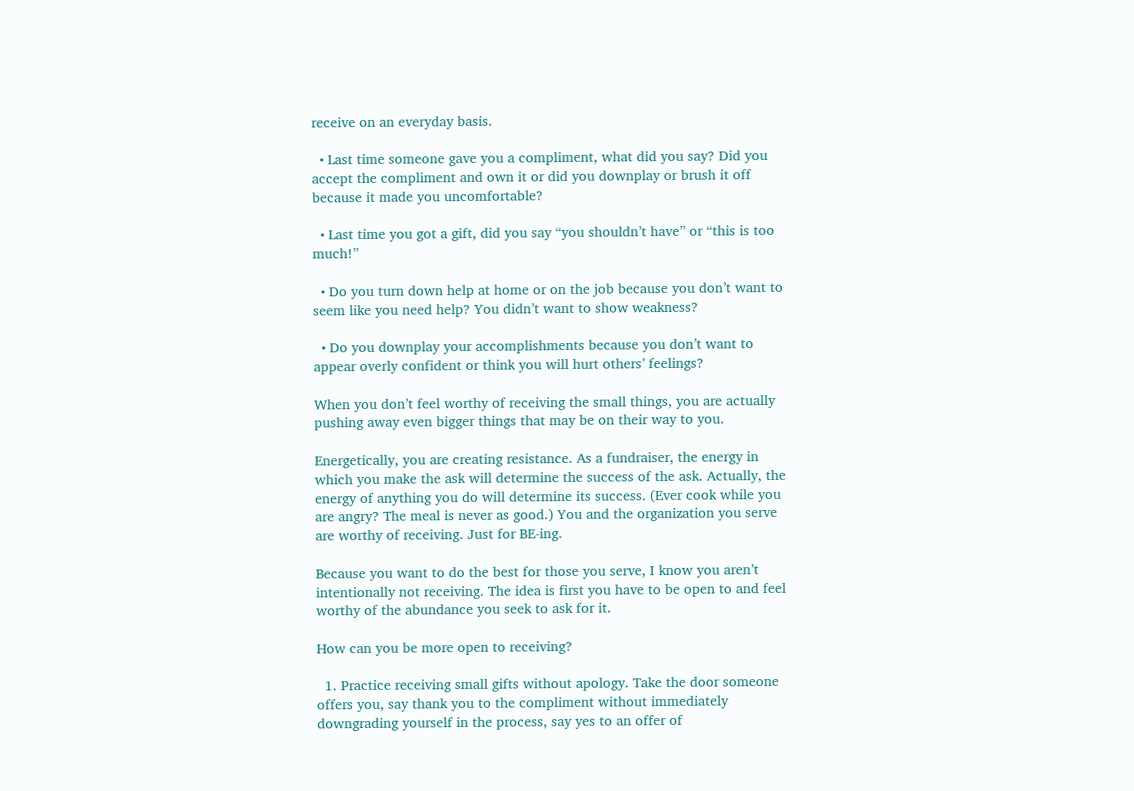receive on an everyday basis.

  • Last time someone gave you a compliment, what did you say? Did you accept the compliment and own it or did you downplay or brush it off because it made you uncomfortable?

  • Last time you got a gift, did you say “you shouldn’t have” or “this is too much!”

  • Do you turn down help at home or on the job because you don’t want to seem like you need help? You didn’t want to show weakness?

  • Do you downplay your accomplishments because you don’t want to appear overly confident or think you will hurt others’ feelings?

When you don’t feel worthy of receiving the small things, you are actually pushing away even bigger things that may be on their way to you.

Energetically, you are creating resistance. As a fundraiser, the energy in which you make the ask will determine the success of the ask. Actually, the energy of anything you do will determine its success. (Ever cook while you are angry? The meal is never as good.) You and the organization you serve are worthy of receiving. Just for BE-ing.

Because you want to do the best for those you serve, I know you aren’t intentionally not receiving. The idea is first you have to be open to and feel worthy of the abundance you seek to ask for it.

How can you be more open to receiving?

  1. Practice receiving small gifts without apology. Take the door someone offers you, say thank you to the compliment without immediately downgrading yourself in the process, say yes to an offer of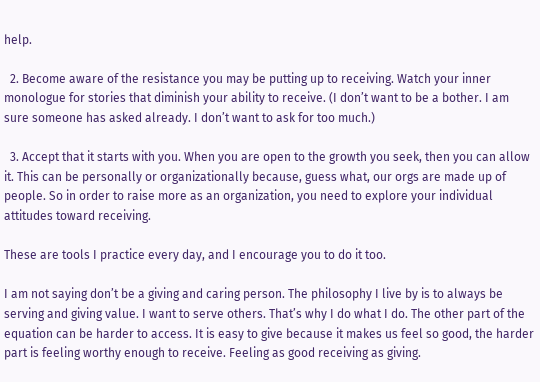help.

  2. Become aware of the resistance you may be putting up to receiving. Watch your inner monologue for stories that diminish your ability to receive. (I don’t want to be a bother. I am sure someone has asked already. I don’t want to ask for too much.)

  3. Accept that it starts with you. When you are open to the growth you seek, then you can allow it. This can be personally or organizationally because, guess what, our orgs are made up of people. So in order to raise more as an organization, you need to explore your individual attitudes toward receiving.

These are tools I practice every day, and I encourage you to do it too.

I am not saying don’t be a giving and caring person. The philosophy I live by is to always be serving and giving value. I want to serve others. That’s why I do what I do. The other part of the equation can be harder to access. It is easy to give because it makes us feel so good, the harder part is feeling worthy enough to receive. Feeling as good receiving as giving.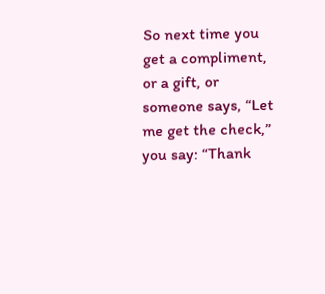So next time you get a compliment, or a gift, or someone says, “Let me get the check,” you say: “Thank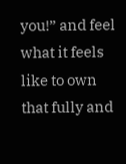you!” and feel what it feels like to own that fully and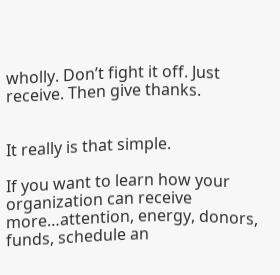wholly. Don’t fight it off. Just receive. Then give thanks.


It really is that simple.

If you want to learn how your organization can receive more…attention, energy, donors, funds, schedule an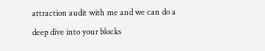attraction audit with me and we can do a deep dive into your blocks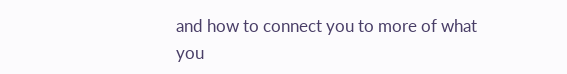and how to connect you to more of what you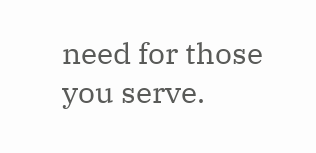need for those you serve.